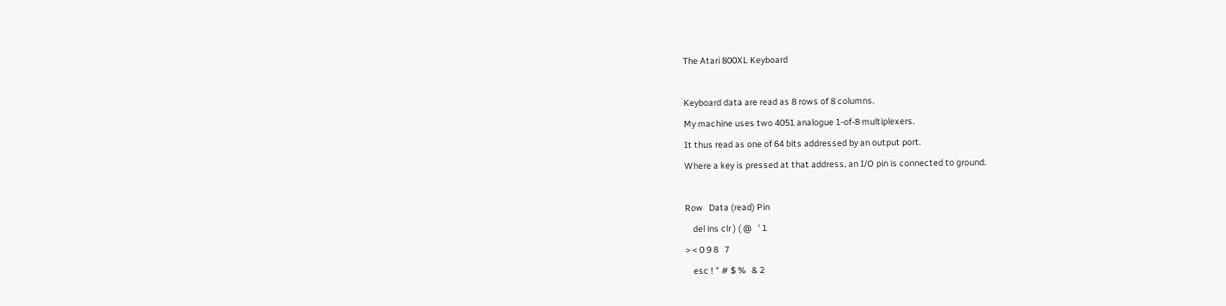The Atari 800XL Keyboard

Keyboard data are read as 8 rows of 8 columns.
My machine uses two 4051 analogue 1-of-8 multiplexers.
It thus read as one of 64 bits addressed by an output port.
Where a key is pressed at that address, an I/O pin is connected to ground.

Row   Data (read) Pin
    del ins clr ) ( @   ' 1
> < 0 9 8   7
    esc ! " # $ %   & 2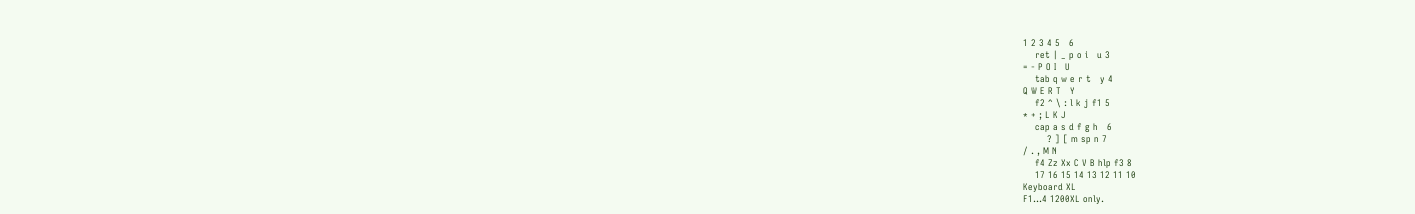1 2 3 4 5   6
    ret | _ p o i   u 3
= - P O I   U
    tab q w e r t   y 4
Q W E R T   Y
    f2 ^ \ : l k j f1 5
* + ; L K J
    cap a s d f g h   6
        ? ] [ m sp n 7
/ . , M N
    f4 Zz Xx C V B hlp f3 8
    17 16 15 14 13 12 11 10
Keyboard XL
F1...4 1200XL only.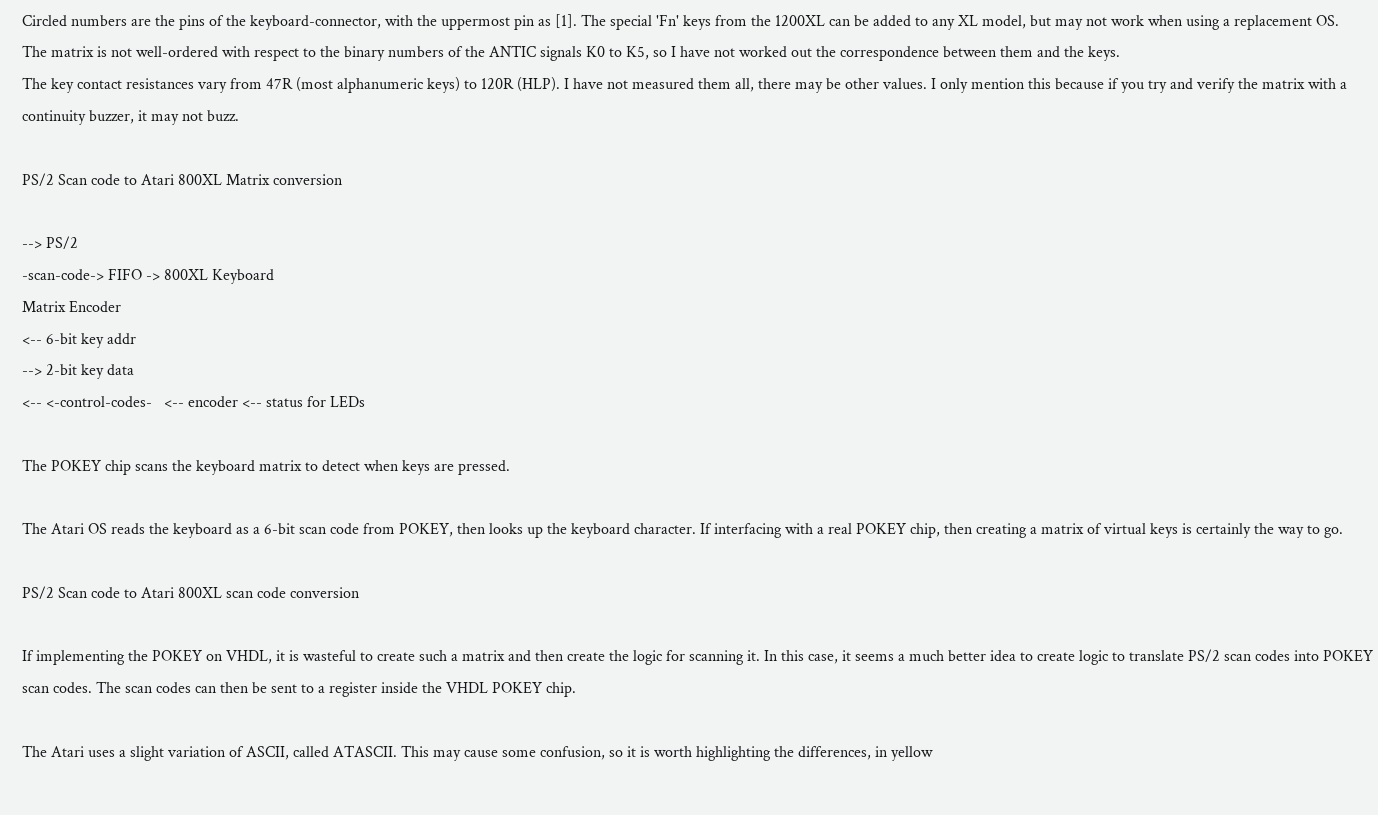Circled numbers are the pins of the keyboard-connector, with the uppermost pin as [1]. The special 'Fn' keys from the 1200XL can be added to any XL model, but may not work when using a replacement OS.
The matrix is not well-ordered with respect to the binary numbers of the ANTIC signals K0 to K5, so I have not worked out the correspondence between them and the keys.
The key contact resistances vary from 47R (most alphanumeric keys) to 120R (HLP). I have not measured them all, there may be other values. I only mention this because if you try and verify the matrix with a continuity buzzer, it may not buzz.

PS/2 Scan code to Atari 800XL Matrix conversion

--> PS/2
-scan-code-> FIFO -> 800XL Keyboard
Matrix Encoder
<-- 6-bit key addr
--> 2-bit key data
<-- <-control-codes-   <-- encoder <-- status for LEDs

The POKEY chip scans the keyboard matrix to detect when keys are pressed.

The Atari OS reads the keyboard as a 6-bit scan code from POKEY, then looks up the keyboard character. If interfacing with a real POKEY chip, then creating a matrix of virtual keys is certainly the way to go.

PS/2 Scan code to Atari 800XL scan code conversion

If implementing the POKEY on VHDL, it is wasteful to create such a matrix and then create the logic for scanning it. In this case, it seems a much better idea to create logic to translate PS/2 scan codes into POKEY scan codes. The scan codes can then be sent to a register inside the VHDL POKEY chip.

The Atari uses a slight variation of ASCII, called ATASCII. This may cause some confusion, so it is worth highlighting the differences, in yellow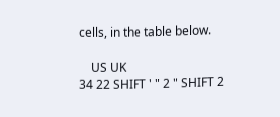cells, in the table below.

    US UK
34 22 SHIFT ' " 2 " SHIFT 2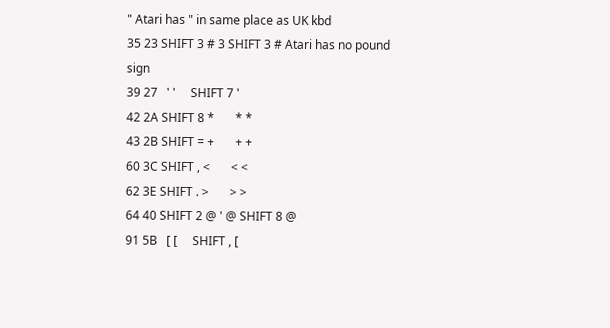" Atari has " in same place as UK kbd
35 23 SHIFT 3 # 3 SHIFT 3 # Atari has no pound sign
39 27   ' '     SHIFT 7 '
42 2A SHIFT 8 *       * *
43 2B SHIFT = +       + +
60 3C SHIFT , <       < <
62 3E SHIFT . >       > >
64 40 SHIFT 2 @ ' @ SHIFT 8 @
91 5B   [ [     SHIFT , [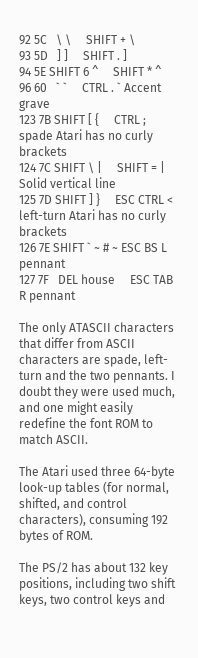92 5C   \ \     SHIFT + \
93 5D   ] ]     SHIFT . ]
94 5E SHIFT 6 ^     SHIFT * ^
96 60   ` `     CTRL . ` Accent grave
123 7B SHIFT [ {     CTRL ; spade Atari has no curly brackets
124 7C SHIFT \ |     SHIFT = | Solid vertical line
125 7D SHIFT ] }     ESC CTRL < left-turn Atari has no curly brackets
126 7E SHIFT ` ~ # ~ ESC BS L pennant
127 7F   DEL house     ESC TAB R pennant

The only ATASCII characters that differ from ASCII characters are spade, left-turn and the two pennants. I doubt they were used much, and one might easily redefine the font ROM to match ASCII.

The Atari used three 64-byte look-up tables (for normal, shifted, and control characters), consuming 192 bytes of ROM.

The PS/2 has about 132 key positions, including two shift keys, two control keys and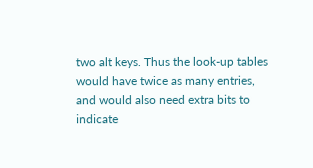two alt keys. Thus the look-up tables would have twice as many entries, and would also need extra bits to indicate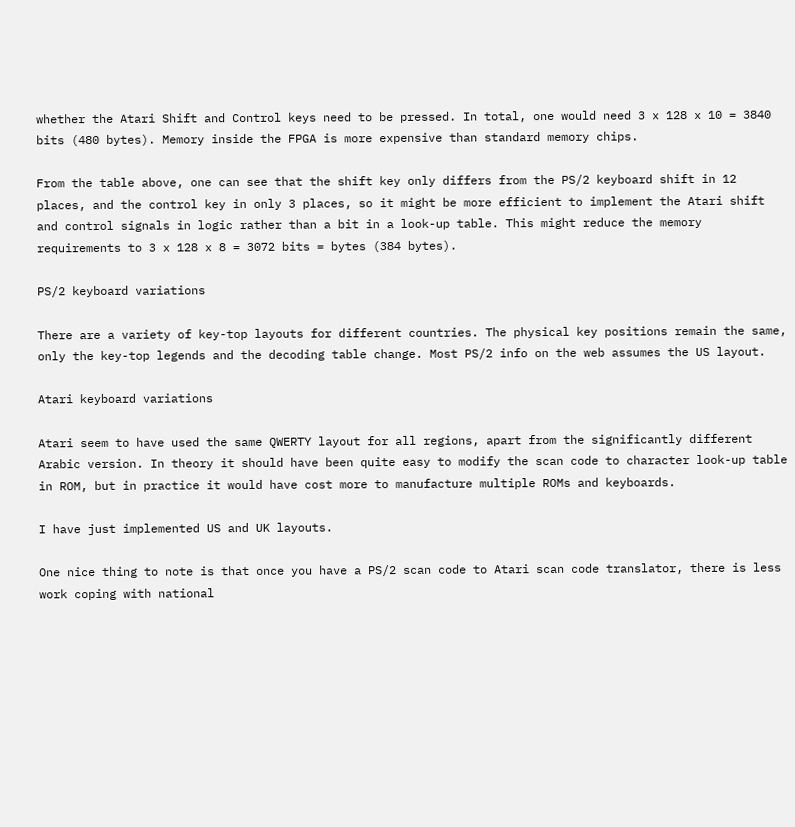whether the Atari Shift and Control keys need to be pressed. In total, one would need 3 x 128 x 10 = 3840 bits (480 bytes). Memory inside the FPGA is more expensive than standard memory chips.

From the table above, one can see that the shift key only differs from the PS/2 keyboard shift in 12 places, and the control key in only 3 places, so it might be more efficient to implement the Atari shift and control signals in logic rather than a bit in a look-up table. This might reduce the memory requirements to 3 x 128 x 8 = 3072 bits = bytes (384 bytes).

PS/2 keyboard variations

There are a variety of key-top layouts for different countries. The physical key positions remain the same, only the key-top legends and the decoding table change. Most PS/2 info on the web assumes the US layout.

Atari keyboard variations

Atari seem to have used the same QWERTY layout for all regions, apart from the significantly different Arabic version. In theory it should have been quite easy to modify the scan code to character look-up table in ROM, but in practice it would have cost more to manufacture multiple ROMs and keyboards.

I have just implemented US and UK layouts.

One nice thing to note is that once you have a PS/2 scan code to Atari scan code translator, there is less work coping with national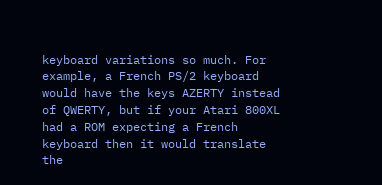keyboard variations so much. For example, a French PS/2 keyboard would have the keys AZERTY instead of QWERTY, but if your Atari 800XL had a ROM expecting a French keyboard then it would translate the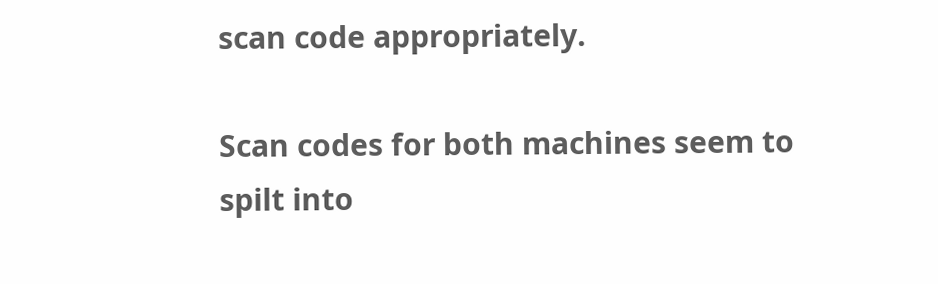scan code appropriately.

Scan codes for both machines seem to spilt into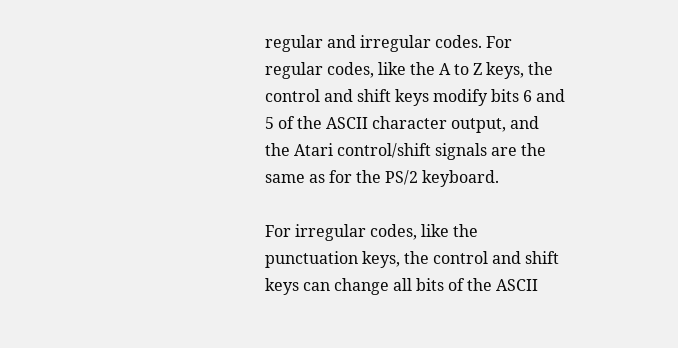regular and irregular codes. For regular codes, like the A to Z keys, the control and shift keys modify bits 6 and 5 of the ASCII character output, and the Atari control/shift signals are the same as for the PS/2 keyboard.

For irregular codes, like the punctuation keys, the control and shift keys can change all bits of the ASCII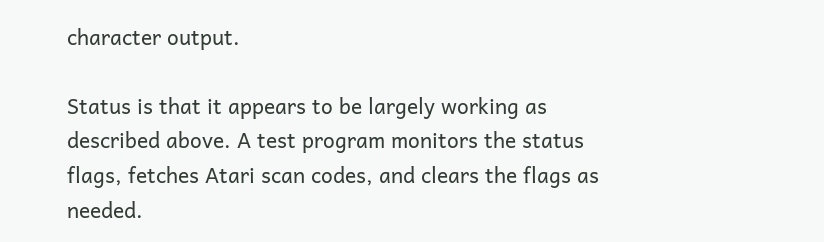character output.

Status is that it appears to be largely working as described above. A test program monitors the status flags, fetches Atari scan codes, and clears the flags as needed.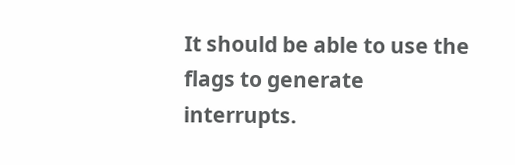It should be able to use the flags to generate interrupts.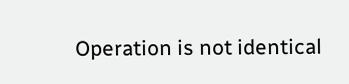Operation is not identical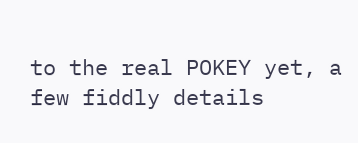to the real POKEY yet, a few fiddly details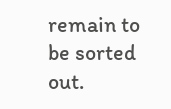remain to be sorted out.